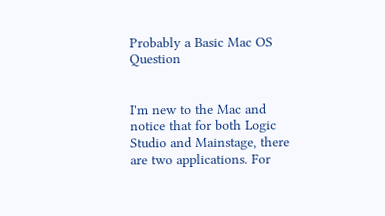Probably a Basic Mac OS Question


I'm new to the Mac and notice that for both Logic Studio and Mainstage, there are two applications. For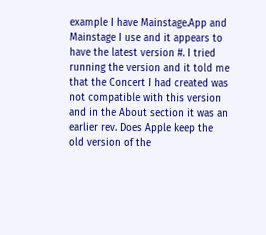example I have Mainstage.App and Mainstage I use and it appears to have the latest version #. I tried running the version and it told me that the Concert I had created was not compatible with this version and in the About section it was an earlier rev. Does Apple keep the old version of the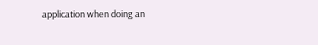application when doing an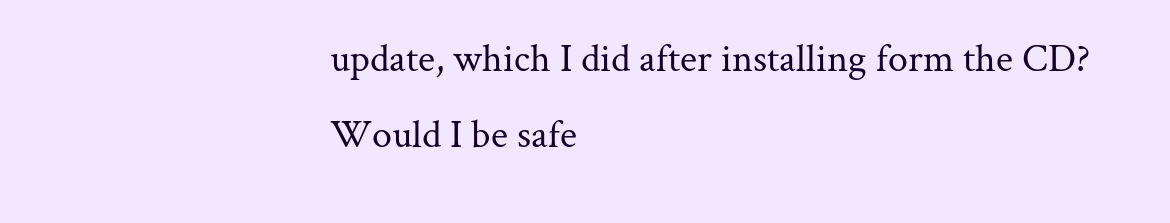update, which I did after installing form the CD? Would I be safe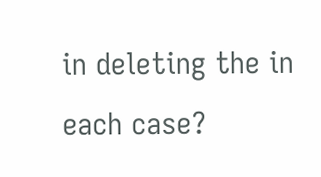in deleting the in each case?